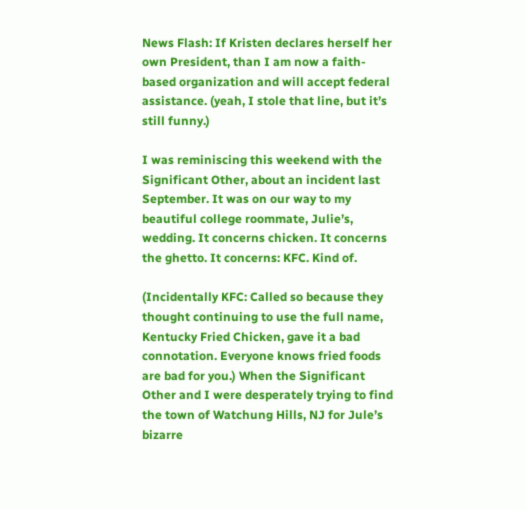News Flash: If Kristen declares herself her own President, than I am now a faith-based organization and will accept federal assistance. (yeah, I stole that line, but it’s still funny.)

I was reminiscing this weekend with the Significant Other, about an incident last September. It was on our way to my beautiful college roommate, Julie’s, wedding. It concerns chicken. It concerns the ghetto. It concerns: KFC. Kind of.

(Incidentally KFC: Called so because they thought continuing to use the full name, Kentucky Fried Chicken, gave it a bad connotation. Everyone knows fried foods are bad for you.) When the Significant Other and I were desperately trying to find the town of Watchung Hills, NJ for Jule’s bizarre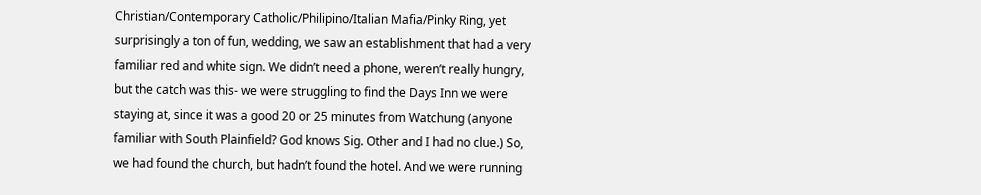Christian/Contemporary Catholic/Philipino/Italian Mafia/Pinky Ring, yet surprisingly a ton of fun, wedding, we saw an establishment that had a very familiar red and white sign. We didn’t need a phone, weren’t really hungry, but the catch was this- we were struggling to find the Days Inn we were staying at, since it was a good 20 or 25 minutes from Watchung (anyone familiar with South Plainfield? God knows Sig. Other and I had no clue.) So, we had found the church, but hadn’t found the hotel. And we were running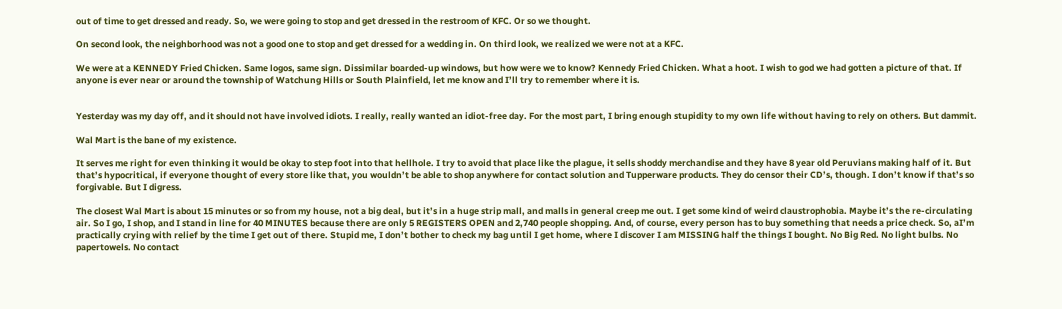out of time to get dressed and ready. So, we were going to stop and get dressed in the restroom of KFC. Or so we thought.

On second look, the neighborhood was not a good one to stop and get dressed for a wedding in. On third look, we realized we were not at a KFC.

We were at a KENNEDY Fried Chicken. Same logos, same sign. Dissimilar boarded-up windows, but how were we to know? Kennedy Fried Chicken. What a hoot. I wish to god we had gotten a picture of that. If anyone is ever near or around the township of Watchung Hills or South Plainfield, let me know and I’ll try to remember where it is.


Yesterday was my day off, and it should not have involved idiots. I really, really wanted an idiot-free day. For the most part, I bring enough stupidity to my own life without having to rely on others. But dammit.

Wal Mart is the bane of my existence.

It serves me right for even thinking it would be okay to step foot into that hellhole. I try to avoid that place like the plague, it sells shoddy merchandise and they have 8 year old Peruvians making half of it. But that’s hypocritical, if everyone thought of every store like that, you wouldn’t be able to shop anywhere for contact solution and Tupperware products. They do censor their CD’s, though. I don’t know if that’s so forgivable. But I digress.

The closest Wal Mart is about 15 minutes or so from my house, not a big deal, but it’s in a huge strip mall, and malls in general creep me out. I get some kind of weird claustrophobia. Maybe it’s the re-circulating air. So I go, I shop, and I stand in line for 40 MINUTES because there are only 5 REGISTERS OPEN and 2,740 people shopping. And, of course, every person has to buy something that needs a price check. So, aI’m practically crying with relief by the time I get out of there. Stupid me, I don’t bother to check my bag until I get home, where I discover I am MISSING half the things I bought. No Big Red. No light bulbs. No papertowels. No contact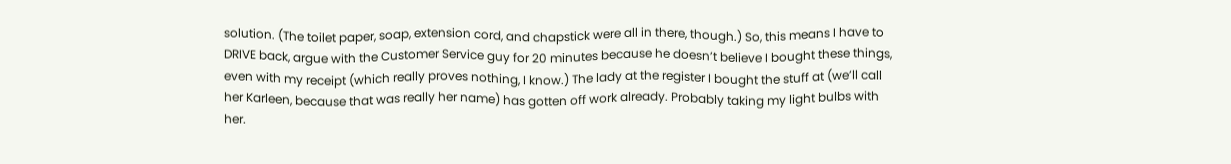solution. (The toilet paper, soap, extension cord, and chapstick were all in there, though.) So, this means I have to DRIVE back, argue with the Customer Service guy for 20 minutes because he doesn’t believe I bought these things, even with my receipt (which really proves nothing, I know.) The lady at the register I bought the stuff at (we’ll call her Karleen, because that was really her name) has gotten off work already. Probably taking my light bulbs with her.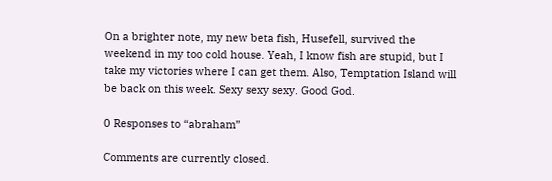On a brighter note, my new beta fish, Husefell, survived the weekend in my too cold house. Yeah, I know fish are stupid, but I take my victories where I can get them. Also, Temptation Island will be back on this week. Sexy sexy sexy. Good God.

0 Responses to “abraham”

Comments are currently closed.